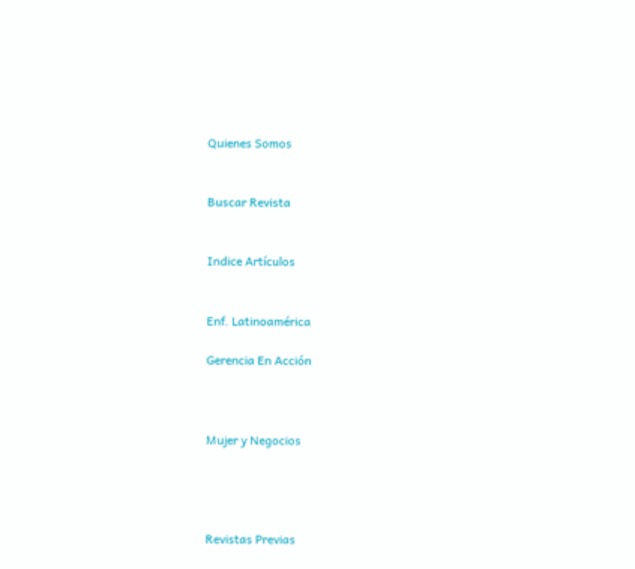Quienes Somos


Buscar Revista


Indice Artículos


Enf. Latinoamérica

Gerencia En Acción



Mujer y Negocios




Revistas Previas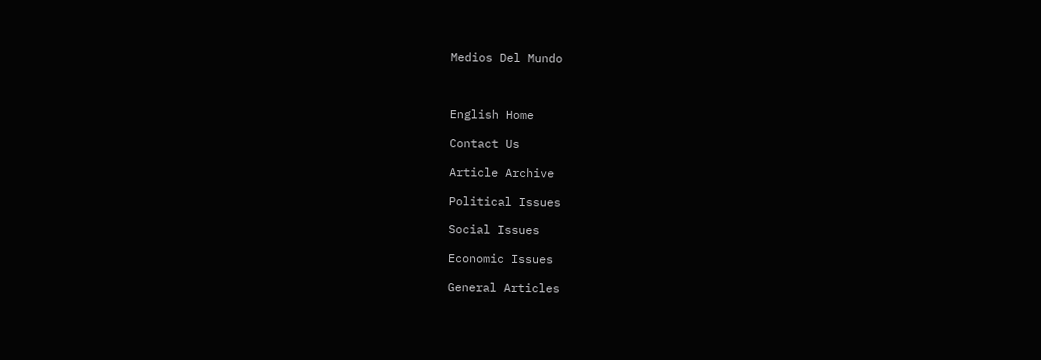Medios Del Mundo



English Home

Contact Us

Article Archive

Political Issues

Social Issues

Economic Issues

General Articles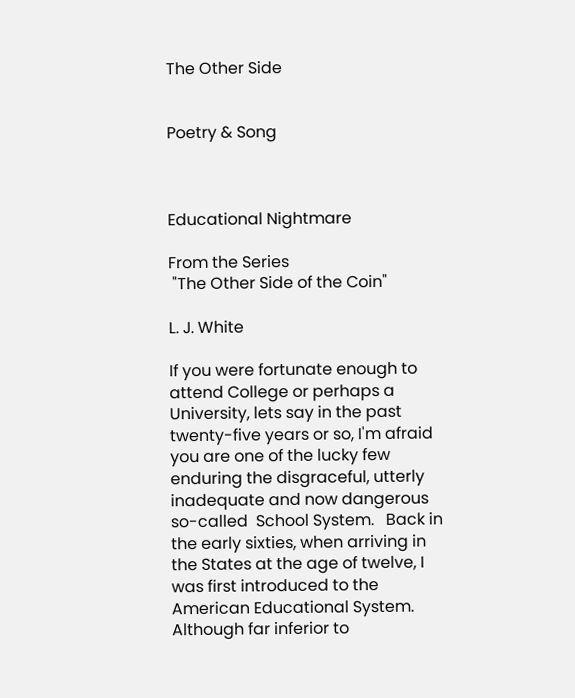The Other Side


Poetry & Song



Educational Nightmare

From the Series
 "The Other Side of the Coin"

L. J. White

If you were fortunate enough to attend College or perhaps a University, lets say in the past twenty-five years or so, I'm afraid you are one of the lucky few enduring the disgraceful, utterly inadequate and now dangerous so-called  School System.   Back in the early sixties, when arriving in the States at the age of twelve, I was first introduced to the American Educational System.  Although far inferior to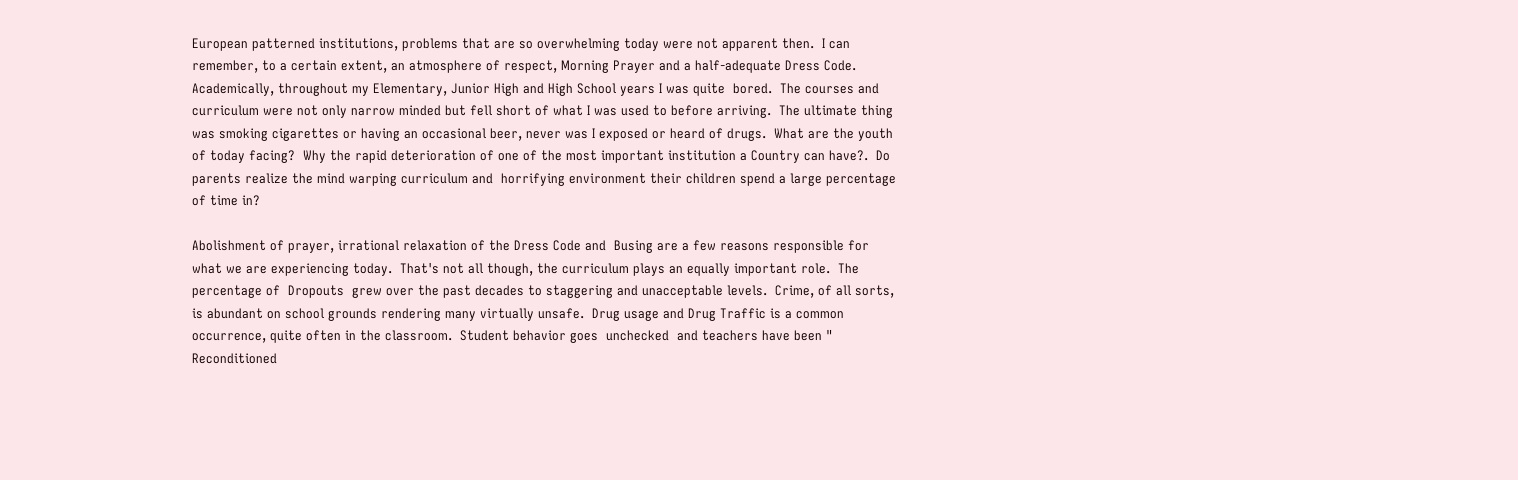European patterned institutions, problems that are so overwhelming today were not apparent then.  I can remember, to a certain extent, an atmosphere of respect, Morning Prayer and a half-adequate Dress Code.   Academically, throughout my Elementary, Junior High and High School years I was quite  bored.  The courses and curriculum were not only narrow minded but fell short of what I was used to before arriving.  The ultimate thing was smoking cigarettes or having an occasional beer, never was I exposed or heard of drugs.  What are the youth of today facing?  Why the rapid deterioration of one of the most important institution a Country can have?.  Do parents realize the mind warping curriculum and  horrifying environment their children spend a large percentage of time in?

Abolishment of prayer, irrational relaxation of the Dress Code and  Busing are a few reasons responsible for what we are experiencing today.  That's not all though, the curriculum plays an equally important role.  The percentage of  Dropouts  grew over the past decades to staggering and unacceptable levels.  Crime, of all sorts, is abundant on school grounds rendering many virtually unsafe.  Drug usage and Drug Traffic is a common occurrence, quite often in the classroom.  Student behavior goes  unchecked  and teachers have been " Reconditioned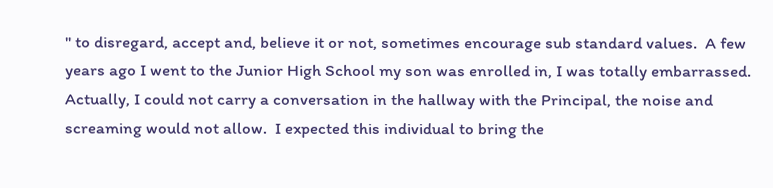" to disregard, accept and, believe it or not, sometimes encourage sub standard values.  A few years ago I went to the Junior High School my son was enrolled in, I was totally embarrassed.  Actually, I could not carry a conversation in the hallway with the Principal, the noise and screaming would not allow.  I expected this individual to bring the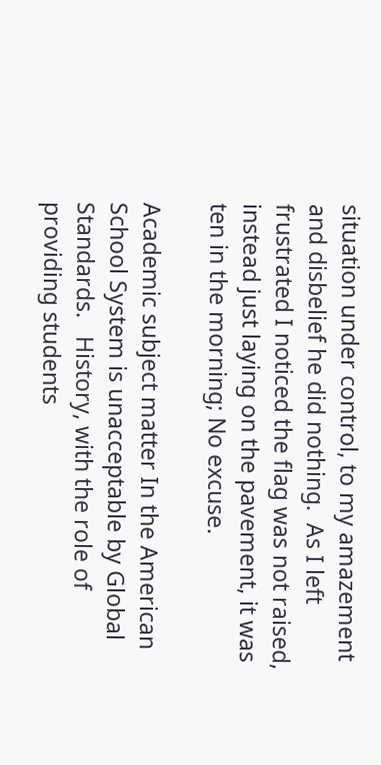situation under control, to my amazement and disbelief he did nothing.  As I left frustrated I noticed the flag was not raised, instead just laying on the pavement, it was ten in the morning; No excuse.

Academic subject matter In the American School System is unacceptable by Global Standards.   History, with the role of providing students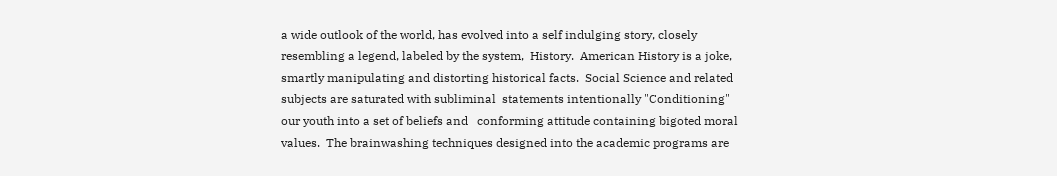a wide outlook of the world, has evolved into a self indulging story, closely resembling a legend, labeled by the system,  History.  American History is a joke, smartly manipulating and distorting historical facts.  Social Science and related subjects are saturated with subliminal  statements intentionally "Conditioning" our youth into a set of beliefs and   conforming attitude containing bigoted moral values.  The brainwashing techniques designed into the academic programs are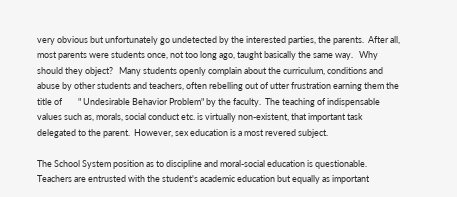very obvious but unfortunately go undetected by the interested parties, the parents.  After all, most parents were students once, not too long ago, taught basically the same way.   Why should they object?   Many students openly complain about the curriculum, conditions and abuse by other students and teachers, often rebelling out of utter frustration earning them the title of        " Undesirable Behavior Problem" by the faculty.  The teaching of indispensable values such as, morals, social conduct etc. is virtually non-existent, that important task delegated to the parent.  However, sex education is a most revered subject.

The School System position as to discipline and moral-social education is questionable.  Teachers are entrusted with the student's academic education but equally as important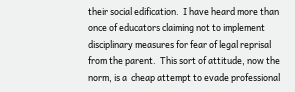their social edification.  I have heard more than once of educators claiming not to implement disciplinary measures for fear of legal reprisal from the parent.  This sort of attitude, now the norm, is a  cheap attempt to evade professional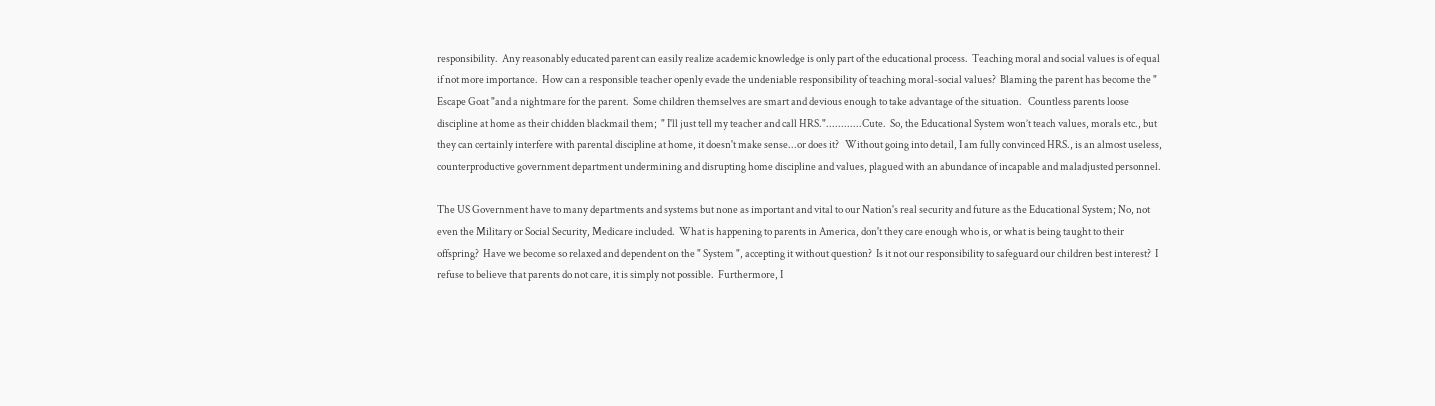responsibility.  Any reasonably educated parent can easily realize academic knowledge is only part of the educational process.  Teaching moral and social values is of equal if not more importance.  How can a responsible teacher openly evade the undeniable responsibility of teaching moral-social values?  Blaming the parent has become the " Escape Goat "and a nightmare for the parent.  Some children themselves are smart and devious enough to take advantage of the situation.   Countless parents loose discipline at home as their chidden blackmail them;  " I'll just tell my teacher and call HRS."............Cute.  So, the Educational System won’t teach values, morals etc., but they can certainly interfere with parental discipline at home, it doesn't make sense...or does it?   Without going into detail, I am fully convinced HRS., is an almost useless, counterproductive government department undermining and disrupting home discipline and values, plagued with an abundance of incapable and maladjusted personnel.

The US Government have to many departments and systems but none as important and vital to our Nation's real security and future as the Educational System; No, not even the Military or Social Security, Medicare included.  What is happening to parents in America, don't they care enough who is, or what is being taught to their offspring?  Have we become so relaxed and dependent on the " System ", accepting it without question?  Is it not our responsibility to safeguard our children best interest?  I refuse to believe that parents do not care, it is simply not possible.  Furthermore, I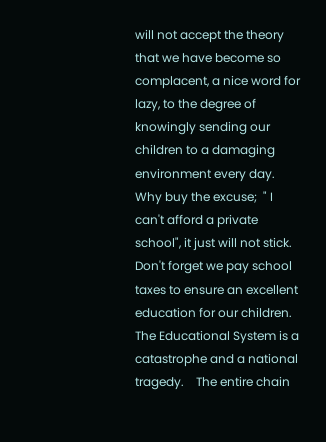will not accept the theory that we have become so complacent, a nice word for lazy, to the degree of knowingly sending our children to a damaging environment every day.   Why buy the excuse;  " I can't afford a private school", it just will not stick.  Don't forget we pay school taxes to ensure an excellent education for our children.  The Educational System is a catastrophe and a national tragedy.    The entire chain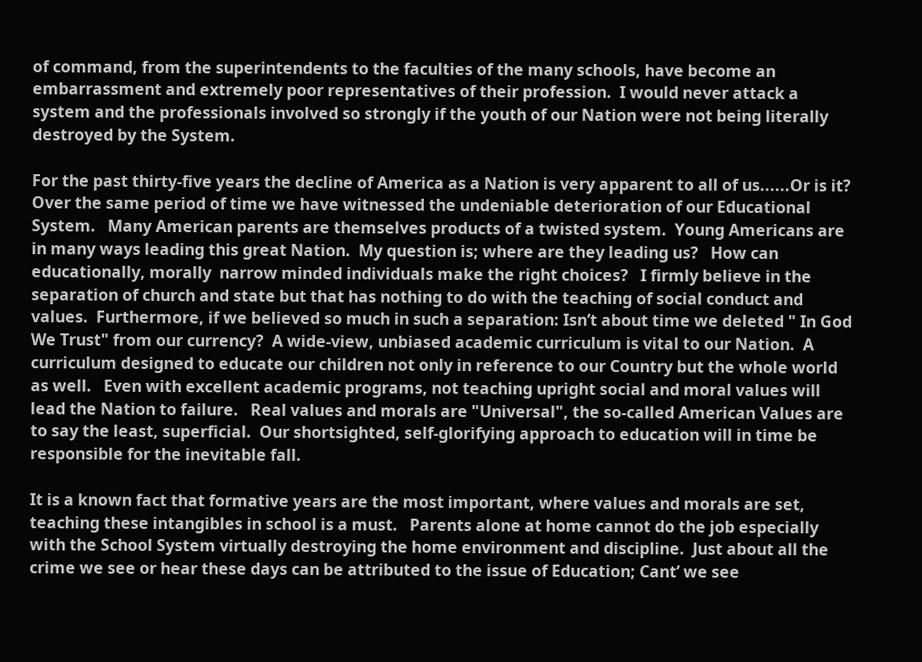of command, from the superintendents to the faculties of the many schools, have become an embarrassment and extremely poor representatives of their profession.  I would never attack a system and the professionals involved so strongly if the youth of our Nation were not being literally destroyed by the System.

For the past thirty-five years the decline of America as a Nation is very apparent to all of us......Or is it?    Over the same period of time we have witnessed the undeniable deterioration of our Educational System.   Many American parents are themselves products of a twisted system.  Young Americans are in many ways leading this great Nation.  My question is; where are they leading us?   How can educationally, morally  narrow minded individuals make the right choices?   I firmly believe in the separation of church and state but that has nothing to do with the teaching of social conduct and values.  Furthermore, if we believed so much in such a separation: Isn’t about time we deleted " In God We Trust" from our currency?  A wide-view, unbiased academic curriculum is vital to our Nation.  A curriculum designed to educate our children not only in reference to our Country but the whole world as well.   Even with excellent academic programs, not teaching upright social and moral values will lead the Nation to failure.   Real values and morals are "Universal", the so-called American Values are to say the least, superficial.  Our shortsighted, self-glorifying approach to education will in time be responsible for the inevitable fall.

It is a known fact that formative years are the most important, where values and morals are set, teaching these intangibles in school is a must.   Parents alone at home cannot do the job especially with the School System virtually destroying the home environment and discipline.  Just about all the crime we see or hear these days can be attributed to the issue of Education; Cant’ we see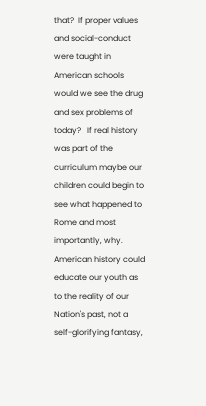that?  If proper values and social-conduct were taught in American schools would we see the drug and sex problems of today?   If real history was part of the curriculum maybe our children could begin to see what happened to Rome and most importantly, why.   American history could educate our youth as to the reality of our Nation's past, not a self-glorifying fantasy,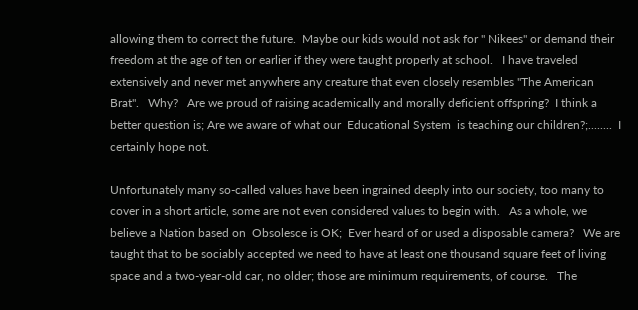allowing them to correct the future.  Maybe our kids would not ask for " Nikees" or demand their freedom at the age of ten or earlier if they were taught properly at school.   I have traveled extensively and never met anywhere any creature that even closely resembles "The American Brat".   Why?   Are we proud of raising academically and morally deficient offspring?  I think a better question is; Are we aware of what our  Educational System  is teaching our children?;........  I certainly hope not.

Unfortunately many so-called values have been ingrained deeply into our society, too many to cover in a short article, some are not even considered values to begin with.   As a whole, we believe a Nation based on  Obsolesce is OK;  Ever heard of or used a disposable camera?   We are taught that to be sociably accepted we need to have at least one thousand square feet of living space and a two-year-old car, no older; those are minimum requirements, of course.   The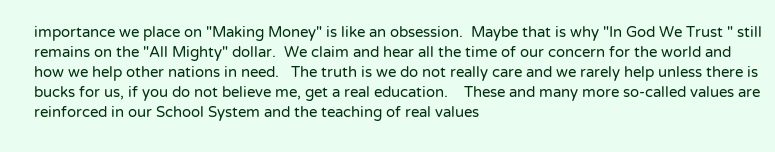importance we place on "Making Money" is like an obsession.  Maybe that is why "In God We Trust " still remains on the "All Mighty" dollar.  We claim and hear all the time of our concern for the world and how we help other nations in need.   The truth is we do not really care and we rarely help unless there is bucks for us, if you do not believe me, get a real education.    These and many more so-called values are reinforced in our School System and the teaching of real values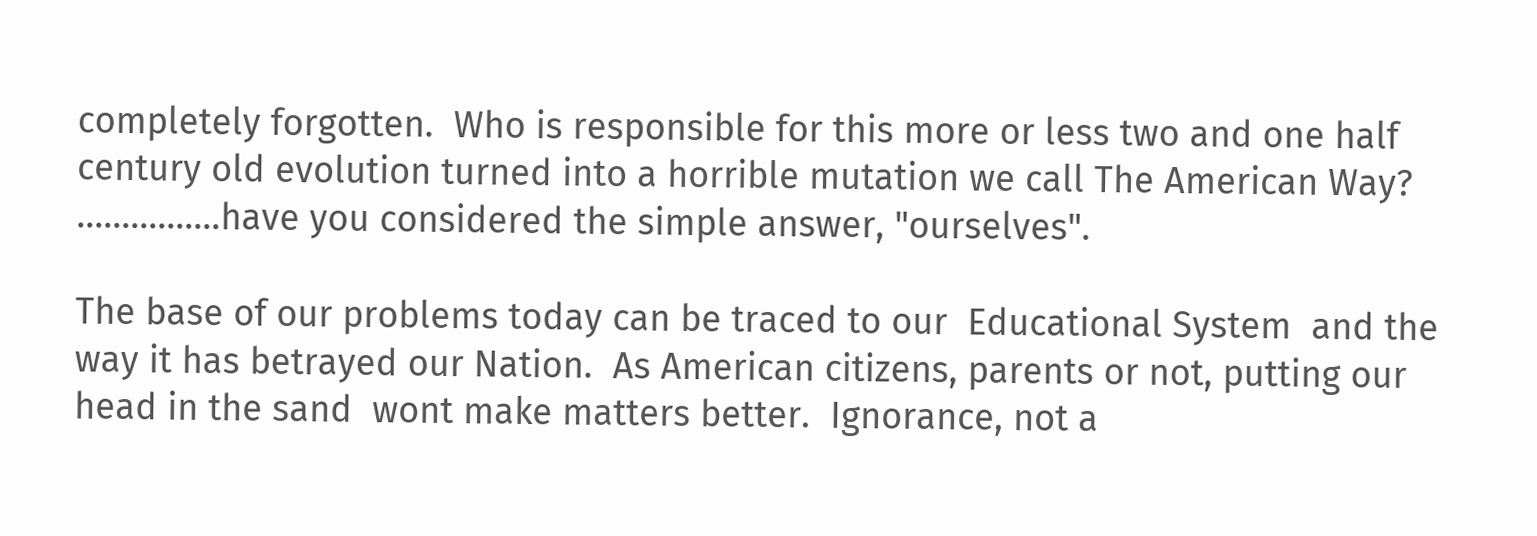completely forgotten.  Who is responsible for this more or less two and one half century old evolution turned into a horrible mutation we call The American Way? ................have you considered the simple answer, "ourselves".

The base of our problems today can be traced to our  Educational System  and the way it has betrayed our Nation.  As American citizens, parents or not, putting our head in the sand  wont make matters better.  Ignorance, not a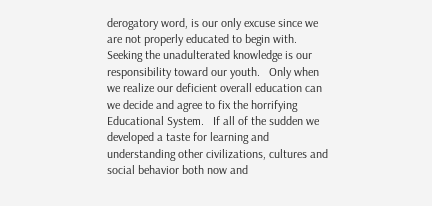derogatory word, is our only excuse since we are not properly educated to begin with.  Seeking the unadulterated knowledge is our responsibility toward our youth.   Only when we realize our deficient overall education can we decide and agree to fix the horrifying  Educational System.   If all of the sudden we developed a taste for learning and understanding other civilizations, cultures and social behavior both now and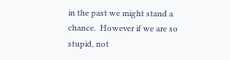in the past we might stand a chance.  However if we are so stupid, not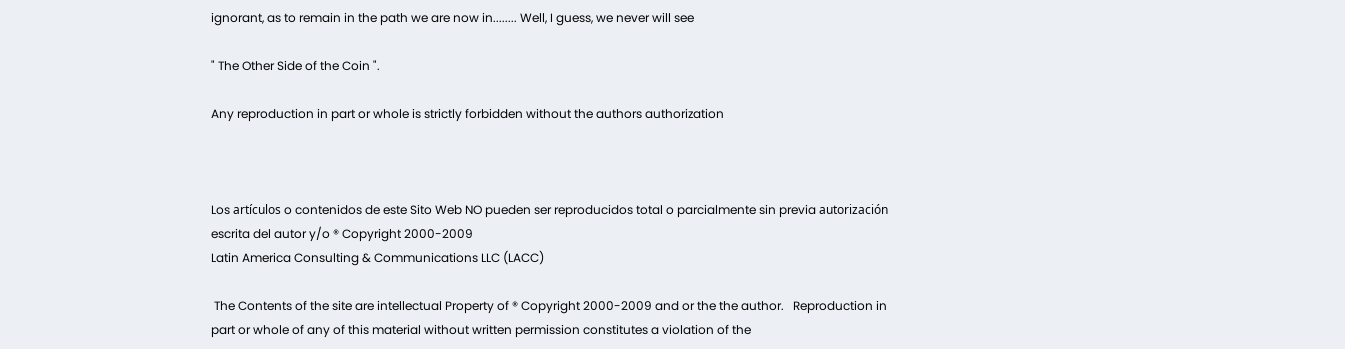ignorant, as to remain in the path we are now in........ Well, I guess, we never will see

" The Other Side of the Coin ".

Any reproduction in part or whole is strictly forbidden without the authors authorization



Los artículos o contenidos de este Sito Web NO pueden ser reproducidos total o parcialmente sin previa autorización escrita del autor y/o ® Copyright 2000-2009
Latin America Consulting & Communications LLC (LACC)

 The Contents of the site are intellectual Property of ® Copyright 2000-2009 and or the the author.   Reproduction in part or whole of any of this material without written permission constitutes a violation of the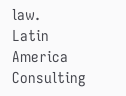law.
Latin America Consulting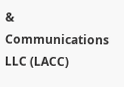& Communications LLC (LACC)